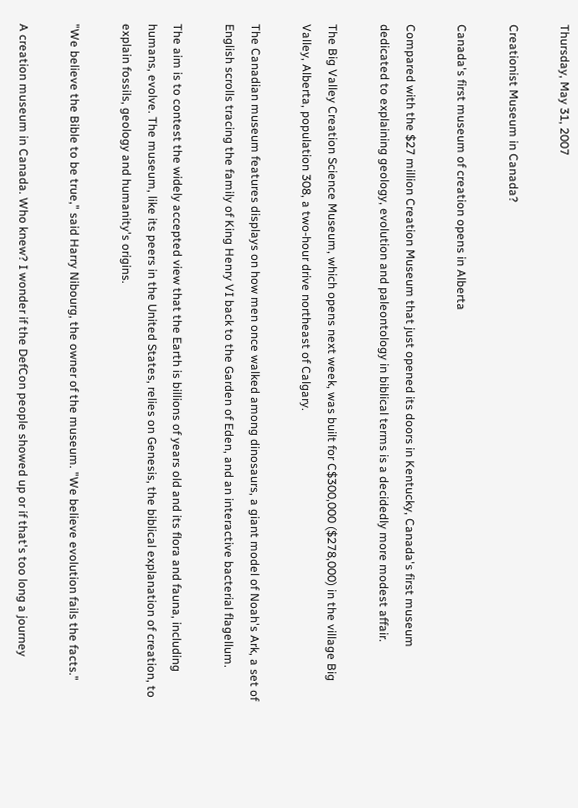Thursday, May 31, 2007

Creationist Museum in Canada?

Canada's first museum of creation opens in Alberta

Compared with the $27 million Creation Museum that just opened its doors in Kentucky, Canada's first museum dedicated to explaining geology, evolution and paleontology in biblical terms is a decidedly more modest affair.

The Big Valley Creation Science Museum, which opens next week, was built for C$300,000 ($278,000) in the village Big Valley, Alberta, population 308, a two-hour drive northeast of Calgary.

The Canadian museum features displays on how men once walked among dinosaurs, a giant model of Noah's Ark, a set of English scrolls tracing the family of King Henry VI back to the Garden of Eden, and an interactive bacterial flagellum.

The aim is to contest the widely accepted view that the Earth is billions of years old and its flora and fauna, including humans, evolve. The museum, like its peers in the United States, relies on Genesis, the biblical explanation of creation, to explain fossils, geology and humanity's origins.

"We believe the Bible to be true," said Harry Nibourg, the owner of the museum. "We believe evolution fails the facts."

A creation museum in Canada. Who knew? I wonder if the DefCon people showed up or if that's too long a journey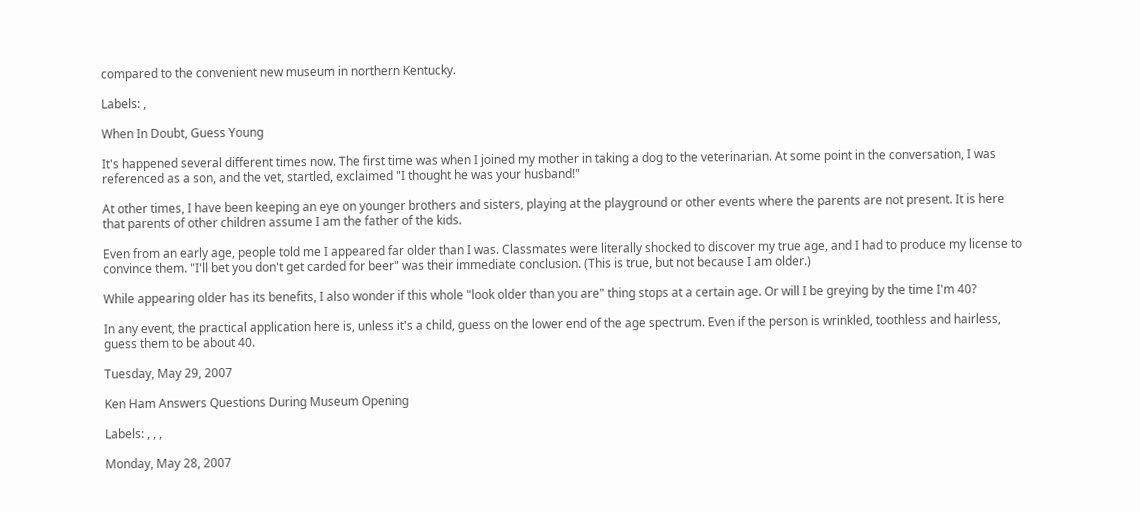compared to the convenient new museum in northern Kentucky.

Labels: ,

When In Doubt, Guess Young

It's happened several different times now. The first time was when I joined my mother in taking a dog to the veterinarian. At some point in the conversation, I was referenced as a son, and the vet, startled, exclaimed "I thought he was your husband!"

At other times, I have been keeping an eye on younger brothers and sisters, playing at the playground or other events where the parents are not present. It is here that parents of other children assume I am the father of the kids.

Even from an early age, people told me I appeared far older than I was. Classmates were literally shocked to discover my true age, and I had to produce my license to convince them. "I'll bet you don't get carded for beer" was their immediate conclusion. (This is true, but not because I am older.)

While appearing older has its benefits, I also wonder if this whole "look older than you are" thing stops at a certain age. Or will I be greying by the time I'm 40?

In any event, the practical application here is, unless it's a child, guess on the lower end of the age spectrum. Even if the person is wrinkled, toothless and hairless, guess them to be about 40.

Tuesday, May 29, 2007

Ken Ham Answers Questions During Museum Opening

Labels: , , ,

Monday, May 28, 2007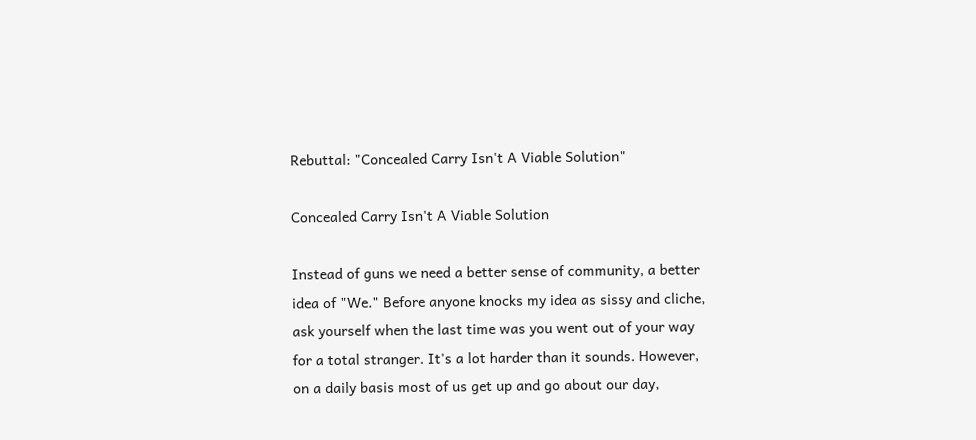Rebuttal: "Concealed Carry Isn't A Viable Solution"

Concealed Carry Isn't A Viable Solution

Instead of guns we need a better sense of community, a better idea of "We." Before anyone knocks my idea as sissy and cliche, ask yourself when the last time was you went out of your way for a total stranger. It's a lot harder than it sounds. However, on a daily basis most of us get up and go about our day,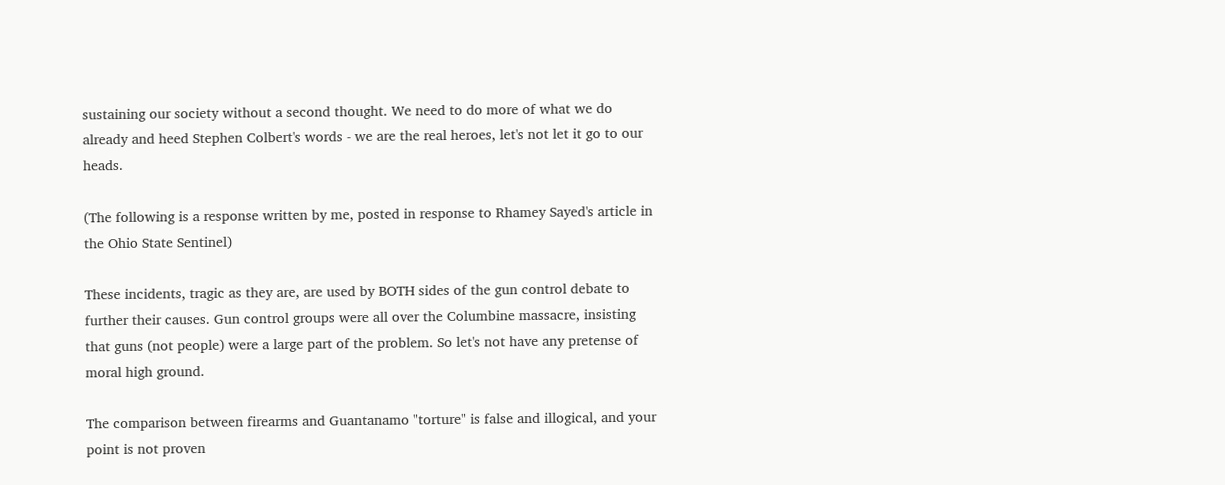sustaining our society without a second thought. We need to do more of what we do already and heed Stephen Colbert's words - we are the real heroes, let's not let it go to our heads.

(The following is a response written by me, posted in response to Rhamey Sayed's article in the Ohio State Sentinel)

These incidents, tragic as they are, are used by BOTH sides of the gun control debate to further their causes. Gun control groups were all over the Columbine massacre, insisting that guns (not people) were a large part of the problem. So let's not have any pretense of moral high ground.

The comparison between firearms and Guantanamo "torture" is false and illogical, and your point is not proven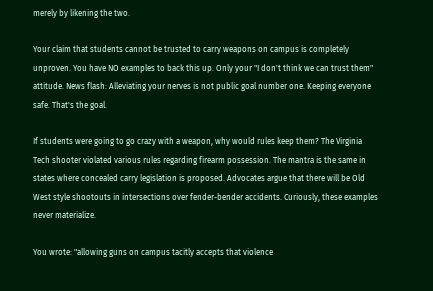merely by likening the two.

Your claim that students cannot be trusted to carry weapons on campus is completely unproven. You have NO examples to back this up. Only your "I don't think we can trust them" attitude. News flash: Alleviating your nerves is not public goal number one. Keeping everyone safe. That's the goal.

If students were going to go crazy with a weapon, why would rules keep them? The Virginia Tech shooter violated various rules regarding firearm possession. The mantra is the same in states where concealed carry legislation is proposed. Advocates argue that there will be Old West style shootouts in intersections over fender-bender accidents. Curiously, these examples never materialize.

You wrote: "allowing guns on campus tacitly accepts that violence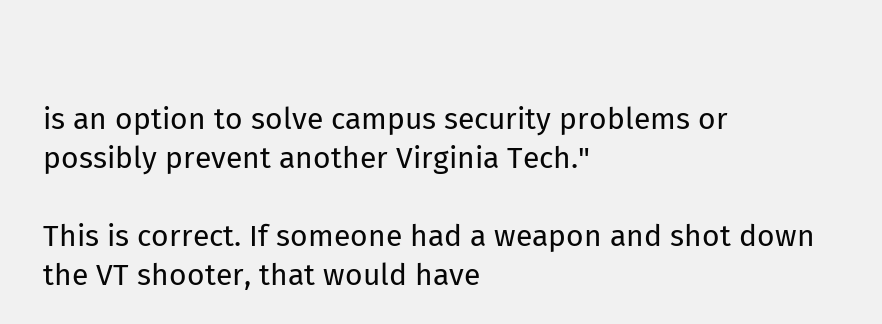is an option to solve campus security problems or possibly prevent another Virginia Tech."

This is correct. If someone had a weapon and shot down the VT shooter, that would have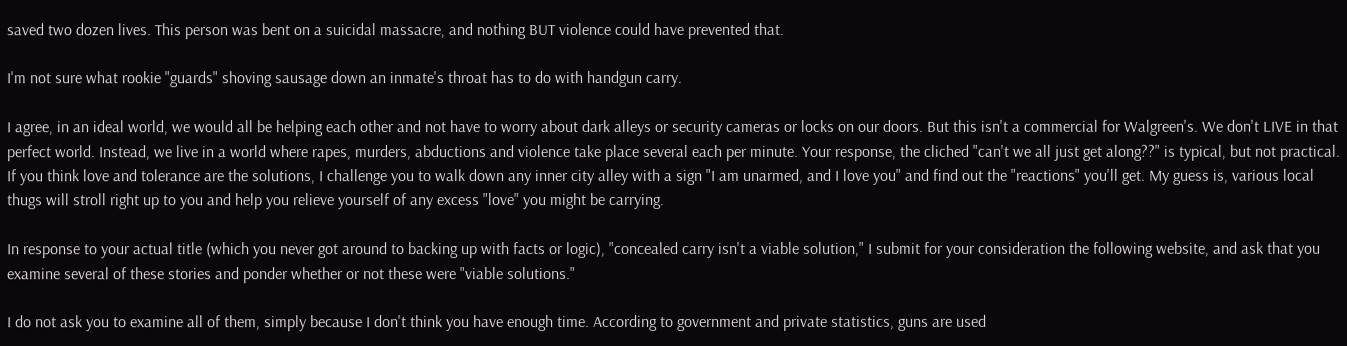saved two dozen lives. This person was bent on a suicidal massacre, and nothing BUT violence could have prevented that.

I'm not sure what rookie "guards" shoving sausage down an inmate's throat has to do with handgun carry.

I agree, in an ideal world, we would all be helping each other and not have to worry about dark alleys or security cameras or locks on our doors. But this isn't a commercial for Walgreen's. We don't LIVE in that perfect world. Instead, we live in a world where rapes, murders, abductions and violence take place several each per minute. Your response, the cliched "can't we all just get along??" is typical, but not practical. If you think love and tolerance are the solutions, I challenge you to walk down any inner city alley with a sign "I am unarmed, and I love you" and find out the "reactions" you'll get. My guess is, various local thugs will stroll right up to you and help you relieve yourself of any excess "love" you might be carrying.

In response to your actual title (which you never got around to backing up with facts or logic), "concealed carry isn't a viable solution," I submit for your consideration the following website, and ask that you examine several of these stories and ponder whether or not these were "viable solutions."

I do not ask you to examine all of them, simply because I don't think you have enough time. According to government and private statistics, guns are used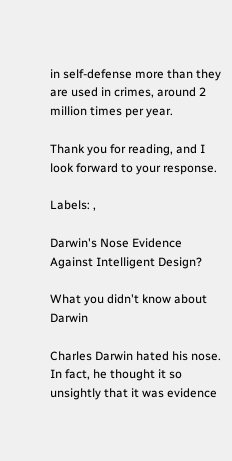in self-defense more than they are used in crimes, around 2 million times per year.

Thank you for reading, and I look forward to your response.

Labels: ,

Darwin's Nose Evidence Against Intelligent Design?

What you didn't know about Darwin

Charles Darwin hated his nose. In fact, he thought it so unsightly that it was evidence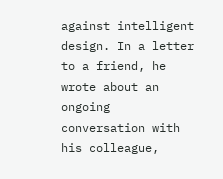against intelligent design. In a letter to a friend, he wrote about an ongoing conversation with his colleague,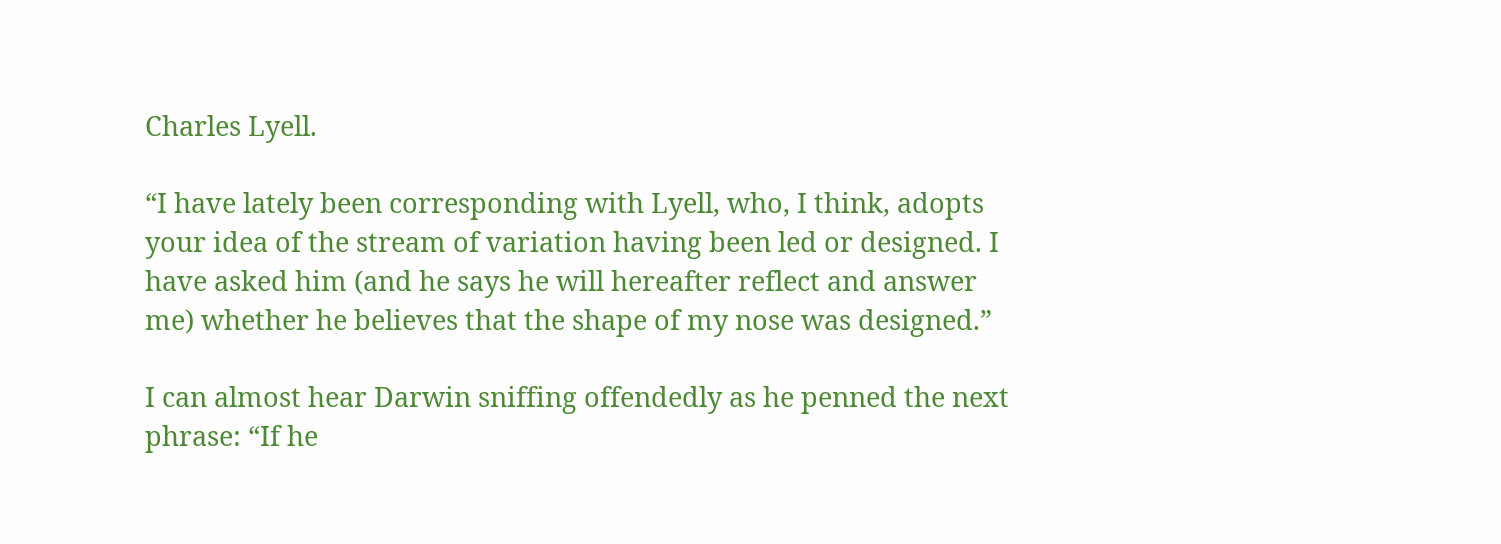Charles Lyell.

“I have lately been corresponding with Lyell, who, I think, adopts your idea of the stream of variation having been led or designed. I have asked him (and he says he will hereafter reflect and answer me) whether he believes that the shape of my nose was designed.”

I can almost hear Darwin sniffing offendedly as he penned the next phrase: “If he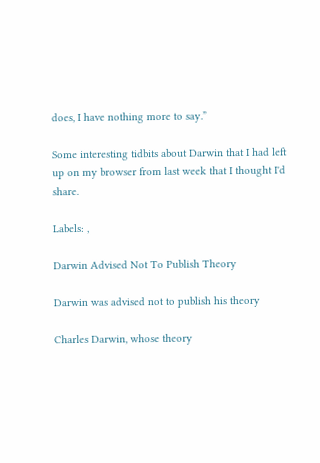does, I have nothing more to say.”

Some interesting tidbits about Darwin that I had left up on my browser from last week that I thought I'd share.

Labels: ,

Darwin Advised Not To Publish Theory

Darwin was advised not to publish his theory

Charles Darwin, whose theory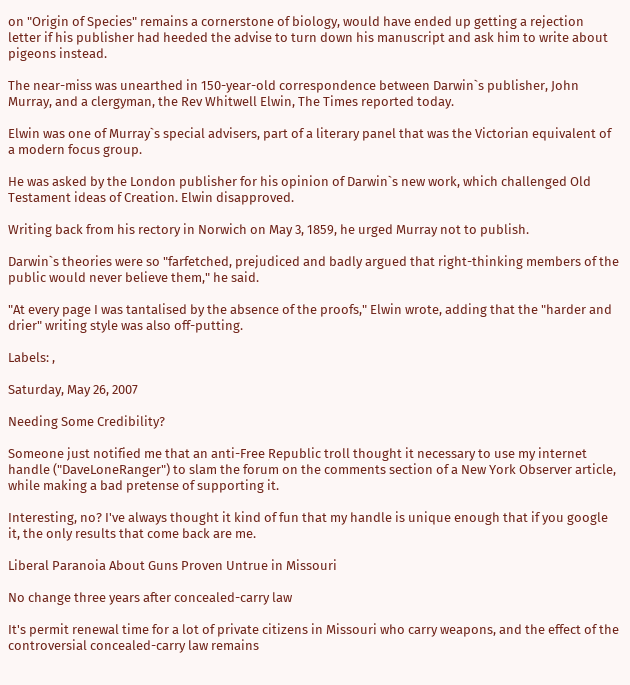on "Origin of Species" remains a cornerstone of biology, would have ended up getting a rejection letter if his publisher had heeded the advise to turn down his manuscript and ask him to write about pigeons instead.

The near-miss was unearthed in 150-year-old correspondence between Darwin`s publisher, John Murray, and a clergyman, the Rev Whitwell Elwin, The Times reported today.

Elwin was one of Murray`s special advisers, part of a literary panel that was the Victorian equivalent of a modern focus group.

He was asked by the London publisher for his opinion of Darwin`s new work, which challenged Old Testament ideas of Creation. Elwin disapproved.

Writing back from his rectory in Norwich on May 3, 1859, he urged Murray not to publish.

Darwin`s theories were so "farfetched, prejudiced and badly argued that right-thinking members of the public would never believe them," he said.

"At every page I was tantalised by the absence of the proofs," Elwin wrote, adding that the "harder and drier" writing style was also off-putting.

Labels: ,

Saturday, May 26, 2007

Needing Some Credibility?

Someone just notified me that an anti-Free Republic troll thought it necessary to use my internet handle ("DaveLoneRanger") to slam the forum on the comments section of a New York Observer article, while making a bad pretense of supporting it.

Interesting, no? I've always thought it kind of fun that my handle is unique enough that if you google it, the only results that come back are me.

Liberal Paranoia About Guns Proven Untrue in Missouri

No change three years after concealed-carry law

It's permit renewal time for a lot of private citizens in Missouri who carry weapons, and the effect of the controversial concealed-carry law remains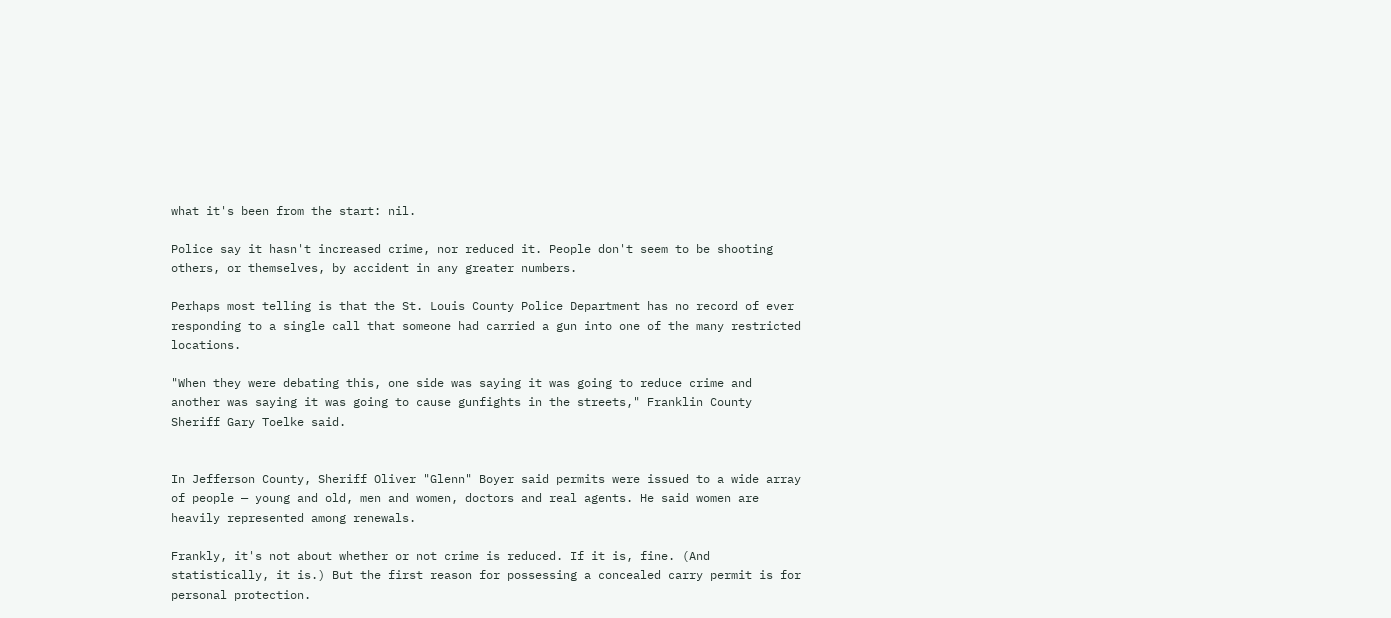what it's been from the start: nil.

Police say it hasn't increased crime, nor reduced it. People don't seem to be shooting others, or themselves, by accident in any greater numbers.

Perhaps most telling is that the St. Louis County Police Department has no record of ever responding to a single call that someone had carried a gun into one of the many restricted locations.

"When they were debating this, one side was saying it was going to reduce crime and another was saying it was going to cause gunfights in the streets," Franklin County Sheriff Gary Toelke said.


In Jefferson County, Sheriff Oliver "Glenn" Boyer said permits were issued to a wide array of people — young and old, men and women, doctors and real agents. He said women are heavily represented among renewals.

Frankly, it's not about whether or not crime is reduced. If it is, fine. (And statistically, it is.) But the first reason for possessing a concealed carry permit is for personal protection.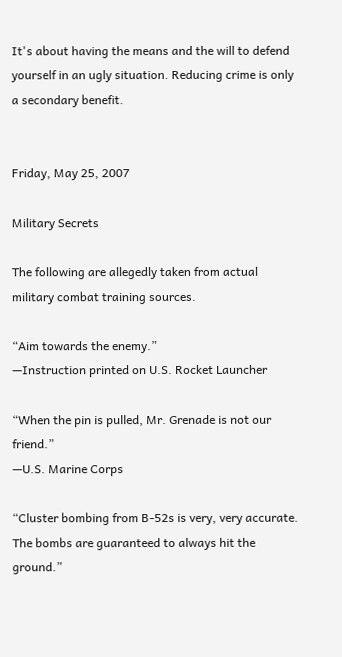It's about having the means and the will to defend yourself in an ugly situation. Reducing crime is only a secondary benefit.


Friday, May 25, 2007

Military Secrets

The following are allegedly taken from actual military combat training sources.

“Aim towards the enemy.”
—Instruction printed on U.S. Rocket Launcher

“When the pin is pulled, Mr. Grenade is not our friend.”
—U.S. Marine Corps

“Cluster bombing from B-52s is very, very accurate. The bombs are guaranteed to always hit the ground.”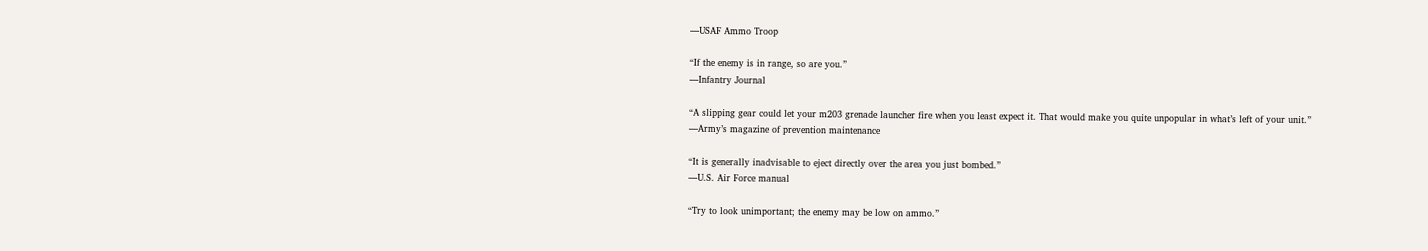—USAF Ammo Troop

“If the enemy is in range, so are you.”
—Infantry Journal

“A slipping gear could let your m203 grenade launcher fire when you least expect it. That would make you quite unpopular in what’s left of your unit.”
—Army’s magazine of prevention maintenance

“It is generally inadvisable to eject directly over the area you just bombed.”
—U.S. Air Force manual

“Try to look unimportant; the enemy may be low on ammo.”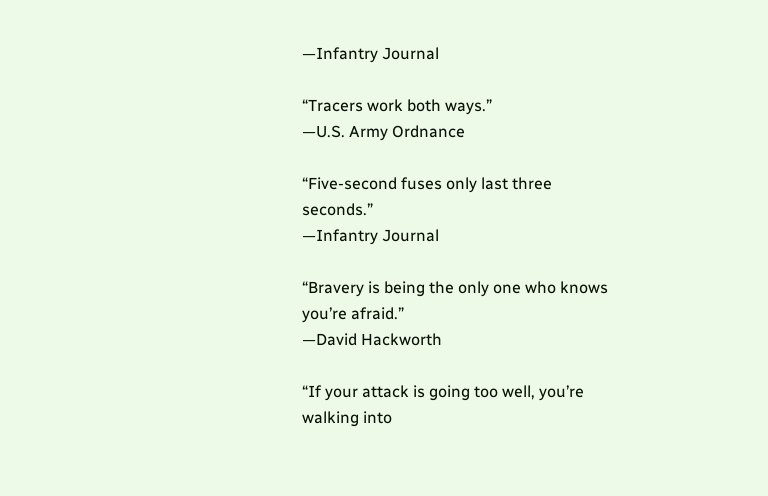—Infantry Journal

“Tracers work both ways.”
—U.S. Army Ordnance

“Five-second fuses only last three seconds.”
—Infantry Journal

“Bravery is being the only one who knows you’re afraid.”
—David Hackworth

“If your attack is going too well, you’re walking into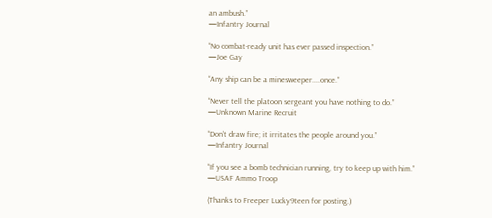an ambush.”
—Infantry Journal

“No combat-ready unit has ever passed inspection.”
—Joe Gay

“Any ship can be a minesweeper....once.”

“Never tell the platoon sergeant you have nothing to do.”
—Unknown Marine Recruit

“Don’t draw fire; it irritates the people around you.”
—Infantry Journal

“If you see a bomb technician running, try to keep up with him.”
—USAF Ammo Troop

(Thanks to Freeper Lucky9teen for posting.)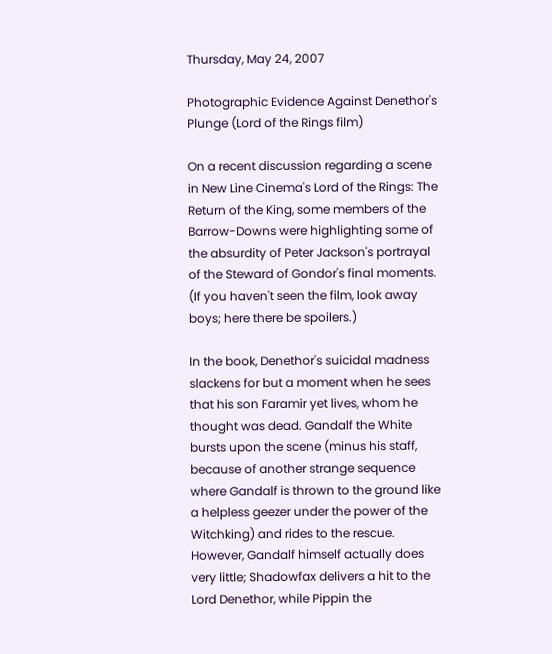Thursday, May 24, 2007

Photographic Evidence Against Denethor's Plunge (Lord of the Rings film)

On a recent discussion regarding a scene in New Line Cinema's Lord of the Rings: The Return of the King, some members of the Barrow-Downs were highlighting some of the absurdity of Peter Jackson's portrayal of the Steward of Gondor's final moments. (If you haven't seen the film, look away boys; here there be spoilers.)

In the book, Denethor's suicidal madness slackens for but a moment when he sees that his son Faramir yet lives, whom he thought was dead. Gandalf the White bursts upon the scene (minus his staff, because of another strange sequence where Gandalf is thrown to the ground like a helpless geezer under the power of the Witchking) and rides to the rescue. However, Gandalf himself actually does very little; Shadowfax delivers a hit to the Lord Denethor, while Pippin the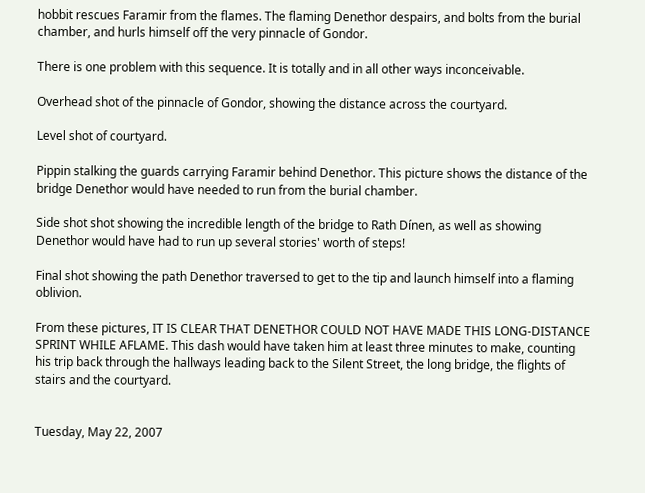hobbit rescues Faramir from the flames. The flaming Denethor despairs, and bolts from the burial chamber, and hurls himself off the very pinnacle of Gondor.

There is one problem with this sequence. It is totally and in all other ways inconceivable.

Overhead shot of the pinnacle of Gondor, showing the distance across the courtyard.

Level shot of courtyard.

Pippin stalking the guards carrying Faramir behind Denethor. This picture shows the distance of the bridge Denethor would have needed to run from the burial chamber.

Side shot shot showing the incredible length of the bridge to Rath Dínen, as well as showing Denethor would have had to run up several stories' worth of steps!

Final shot showing the path Denethor traversed to get to the tip and launch himself into a flaming oblivion.

From these pictures, IT IS CLEAR THAT DENETHOR COULD NOT HAVE MADE THIS LONG-DISTANCE SPRINT WHILE AFLAME. This dash would have taken him at least three minutes to make, counting his trip back through the hallways leading back to the Silent Street, the long bridge, the flights of stairs and the courtyard.


Tuesday, May 22, 2007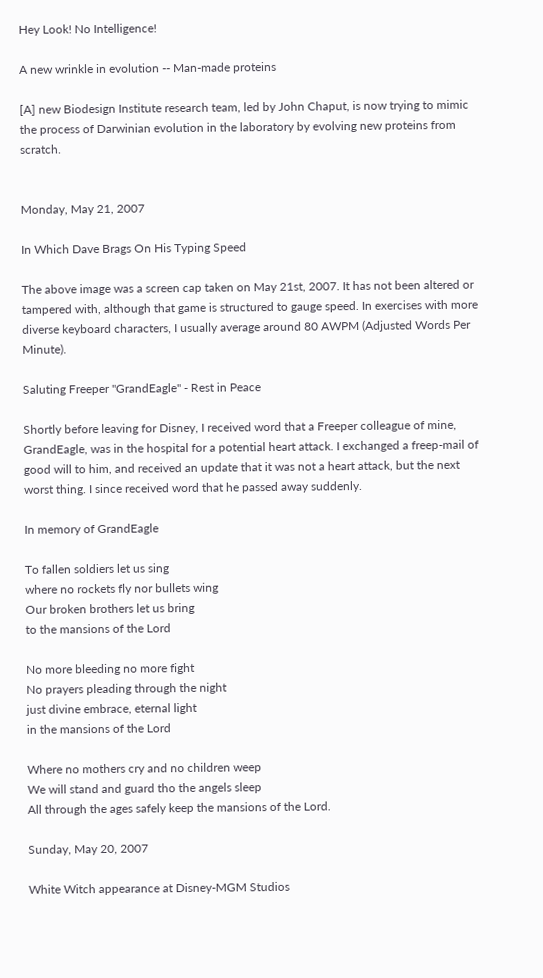Hey Look! No Intelligence!

A new wrinkle in evolution -- Man-made proteins

[A] new Biodesign Institute research team, led by John Chaput, is now trying to mimic the process of Darwinian evolution in the laboratory by evolving new proteins from scratch.


Monday, May 21, 2007

In Which Dave Brags On His Typing Speed

The above image was a screen cap taken on May 21st, 2007. It has not been altered or tampered with, although that game is structured to gauge speed. In exercises with more diverse keyboard characters, I usually average around 80 AWPM (Adjusted Words Per Minute).

Saluting Freeper "GrandEagle" - Rest in Peace

Shortly before leaving for Disney, I received word that a Freeper colleague of mine, GrandEagle, was in the hospital for a potential heart attack. I exchanged a freep-mail of good will to him, and received an update that it was not a heart attack, but the next worst thing. I since received word that he passed away suddenly.

In memory of GrandEagle

To fallen soldiers let us sing
where no rockets fly nor bullets wing
Our broken brothers let us bring
to the mansions of the Lord

No more bleeding no more fight
No prayers pleading through the night
just divine embrace, eternal light
in the mansions of the Lord

Where no mothers cry and no children weep
We will stand and guard tho the angels sleep
All through the ages safely keep the mansions of the Lord.

Sunday, May 20, 2007

White Witch appearance at Disney-MGM Studios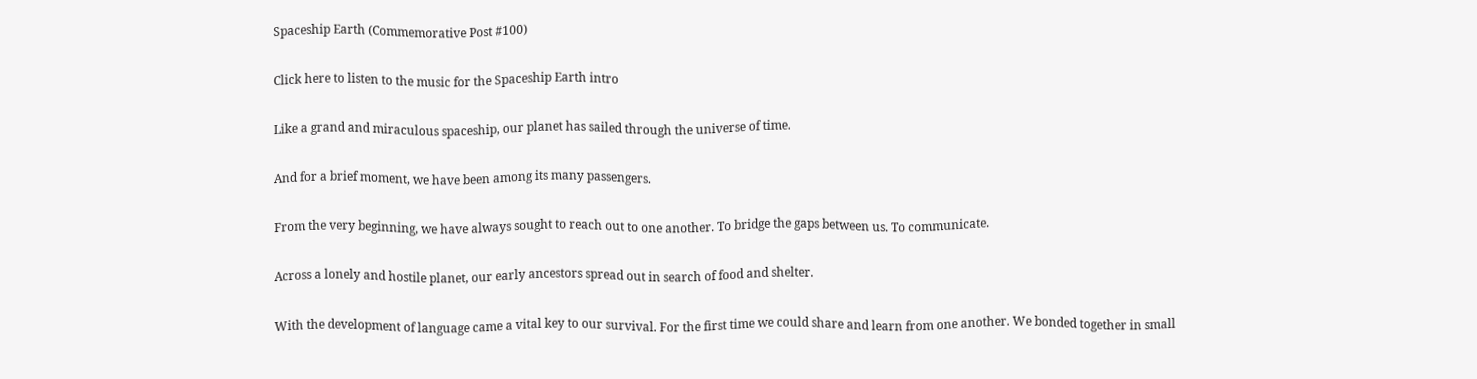Spaceship Earth (Commemorative Post #100)

Click here to listen to the music for the Spaceship Earth intro

Like a grand and miraculous spaceship, our planet has sailed through the universe of time.

And for a brief moment, we have been among its many passengers.

From the very beginning, we have always sought to reach out to one another. To bridge the gaps between us. To communicate.

Across a lonely and hostile planet, our early ancestors spread out in search of food and shelter.

With the development of language came a vital key to our survival. For the first time we could share and learn from one another. We bonded together in small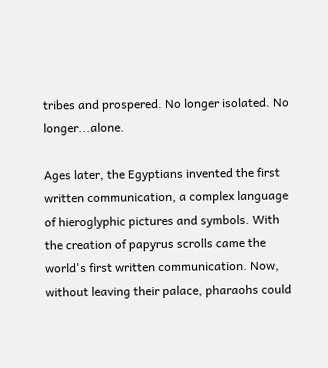tribes and prospered. No longer isolated. No longer...alone.

Ages later, the Egyptians invented the first written communication, a complex language of hieroglyphic pictures and symbols. With the creation of papyrus scrolls came the world's first written communication. Now, without leaving their palace, pharaohs could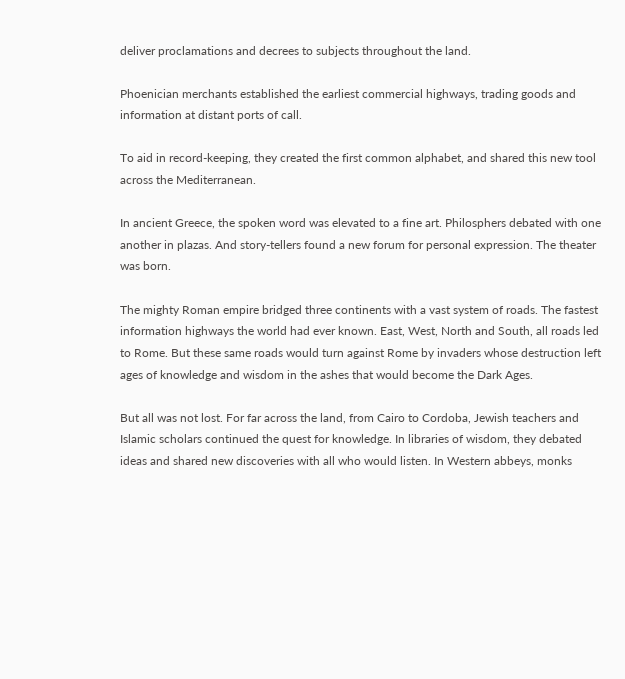deliver proclamations and decrees to subjects throughout the land.

Phoenician merchants established the earliest commercial highways, trading goods and information at distant ports of call.

To aid in record-keeping, they created the first common alphabet, and shared this new tool across the Mediterranean.

In ancient Greece, the spoken word was elevated to a fine art. Philosphers debated with one another in plazas. And story-tellers found a new forum for personal expression. The theater was born.

The mighty Roman empire bridged three continents with a vast system of roads. The fastest information highways the world had ever known. East, West, North and South, all roads led to Rome. But these same roads would turn against Rome by invaders whose destruction left ages of knowledge and wisdom in the ashes that would become the Dark Ages.

But all was not lost. For far across the land, from Cairo to Cordoba, Jewish teachers and Islamic scholars continued the quest for knowledge. In libraries of wisdom, they debated ideas and shared new discoveries with all who would listen. In Western abbeys, monks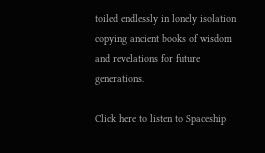toiled endlessly in lonely isolation copying ancient books of wisdom and revelations for future generations.

Click here to listen to Spaceship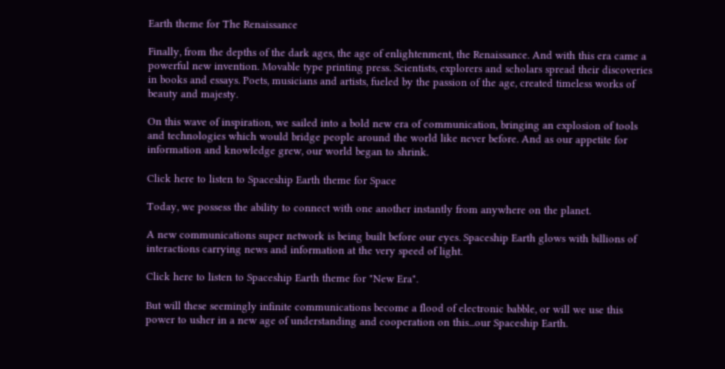Earth theme for The Renaissance

Finally, from the depths of the dark ages, the age of enlightenment, the Renaissance. And with this era came a powerful new invention. Movable type printing press. Scientists, explorers and scholars spread their discoveries in books and essays. Poets, musicians and artists, fueled by the passion of the age, created timeless works of beauty and majesty.

On this wave of inspiration, we sailed into a bold new era of communication, bringing an explosion of tools and technologies which would bridge people around the world like never before. And as our appetite for information and knowledge grew, our world began to shrink.

Click here to listen to Spaceship Earth theme for Space

Today, we possess the ability to connect with one another instantly from anywhere on the planet.

A new communications super network is being built before our eyes. Spaceship Earth glows with billions of interactions carrying news and information at the very speed of light.

Click here to listen to Spaceship Earth theme for "New Era".

But will these seemingly infinite communications become a flood of electronic babble, or will we use this power to usher in a new age of understanding and cooperation on this...our Spaceship Earth.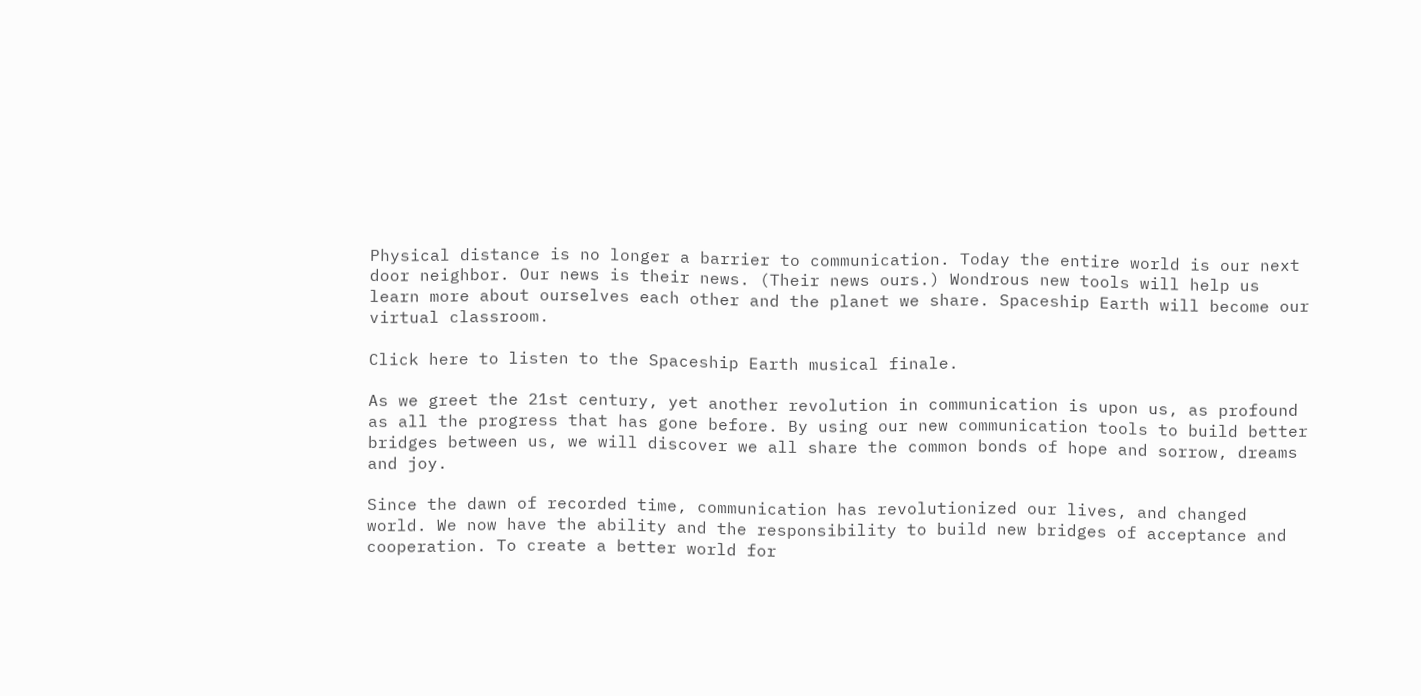Physical distance is no longer a barrier to communication. Today the entire world is our next door neighbor. Our news is their news. (Their news ours.) Wondrous new tools will help us learn more about ourselves each other and the planet we share. Spaceship Earth will become our virtual classroom.

Click here to listen to the Spaceship Earth musical finale.

As we greet the 21st century, yet another revolution in communication is upon us, as profound as all the progress that has gone before. By using our new communication tools to build better bridges between us, we will discover we all share the common bonds of hope and sorrow, dreams and joy.

Since the dawn of recorded time, communication has revolutionized our lives, and changed world. We now have the ability and the responsibility to build new bridges of acceptance and cooperation. To create a better world for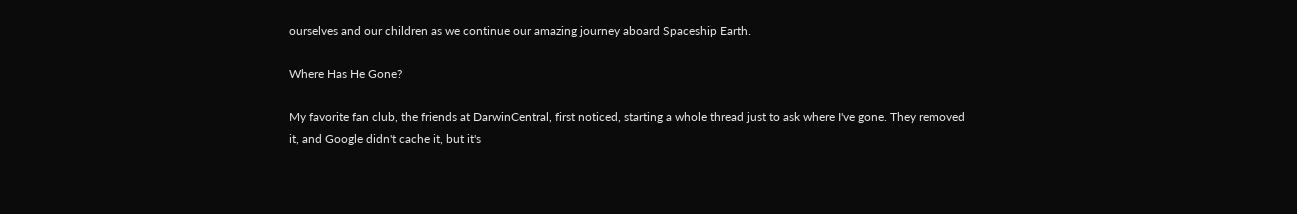ourselves and our children as we continue our amazing journey aboard Spaceship Earth.

Where Has He Gone?

My favorite fan club, the friends at DarwinCentral, first noticed, starting a whole thread just to ask where I've gone. They removed it, and Google didn't cache it, but it's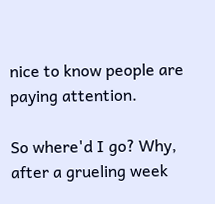nice to know people are paying attention.

So where'd I go? Why, after a grueling week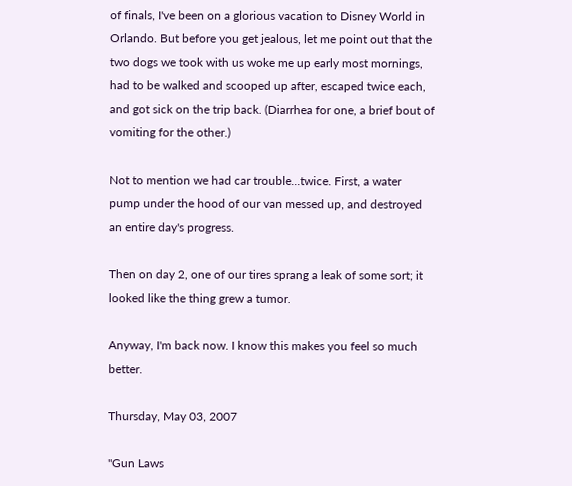of finals, I've been on a glorious vacation to Disney World in Orlando. But before you get jealous, let me point out that the two dogs we took with us woke me up early most mornings, had to be walked and scooped up after, escaped twice each, and got sick on the trip back. (Diarrhea for one, a brief bout of vomiting for the other.)

Not to mention we had car trouble...twice. First, a water pump under the hood of our van messed up, and destroyed an entire day's progress.

Then on day 2, one of our tires sprang a leak of some sort; it looked like the thing grew a tumor.

Anyway, I'm back now. I know this makes you feel so much better.

Thursday, May 03, 2007

"Gun Laws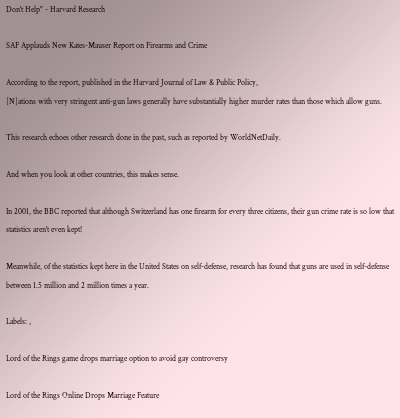Don't Help" - Harvard Research

SAF Applauds New Kates-Mauser Report on Firearms and Crime

According to the report, published in the Harvard Journal of Law & Public Policy,
[N]ations with very stringent anti-gun laws generally have substantially higher murder rates than those which allow guns.

This research echoes other research done in the past, such as reported by WorldNetDaily.

And when you look at other countries, this makes sense.

In 2001, the BBC reported that although Switzerland has one firearm for every three citizens, their gun crime rate is so low that statistics aren't even kept!

Meanwhile, of the statistics kept here in the United States on self-defense, research has found that guns are used in self-defense between 1.5 million and 2 million times a year.

Labels: ,

Lord of the Rings game drops marriage option to avoid gay controversy

Lord of the Rings Online Drops Marriage Feature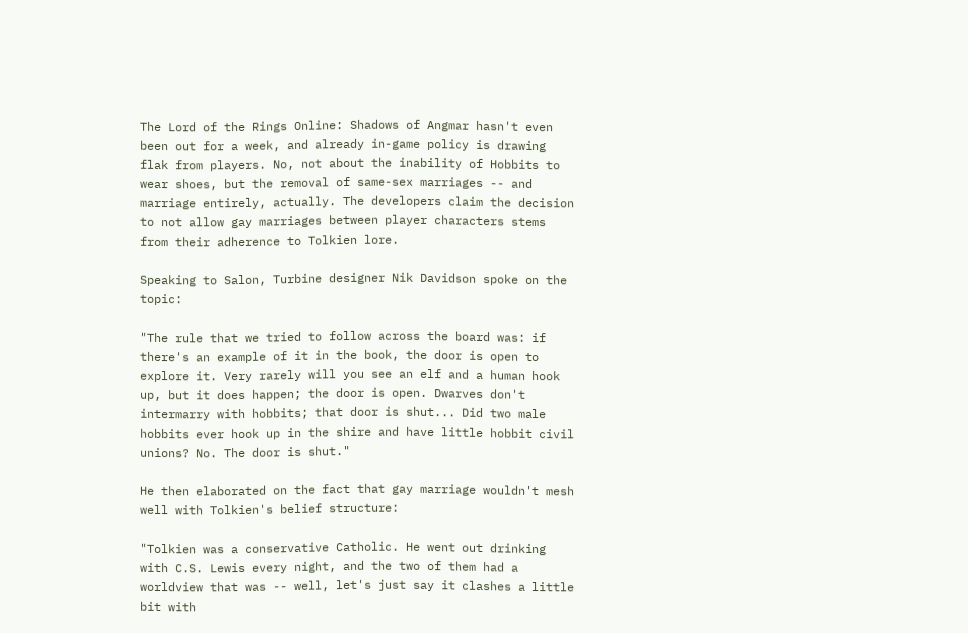The Lord of the Rings Online: Shadows of Angmar hasn't even been out for a week, and already in-game policy is drawing flak from players. No, not about the inability of Hobbits to wear shoes, but the removal of same-sex marriages -- and marriage entirely, actually. The developers claim the decision to not allow gay marriages between player characters stems from their adherence to Tolkien lore.

Speaking to Salon, Turbine designer Nik Davidson spoke on the topic:

"The rule that we tried to follow across the board was: if there's an example of it in the book, the door is open to explore it. Very rarely will you see an elf and a human hook up, but it does happen; the door is open. Dwarves don't intermarry with hobbits; that door is shut... Did two male hobbits ever hook up in the shire and have little hobbit civil unions? No. The door is shut."

He then elaborated on the fact that gay marriage wouldn't mesh well with Tolkien's belief structure:

"Tolkien was a conservative Catholic. He went out drinking with C.S. Lewis every night, and the two of them had a worldview that was -- well, let's just say it clashes a little bit with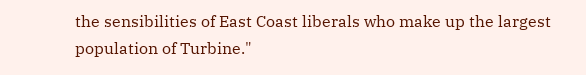the sensibilities of East Coast liberals who make up the largest population of Turbine."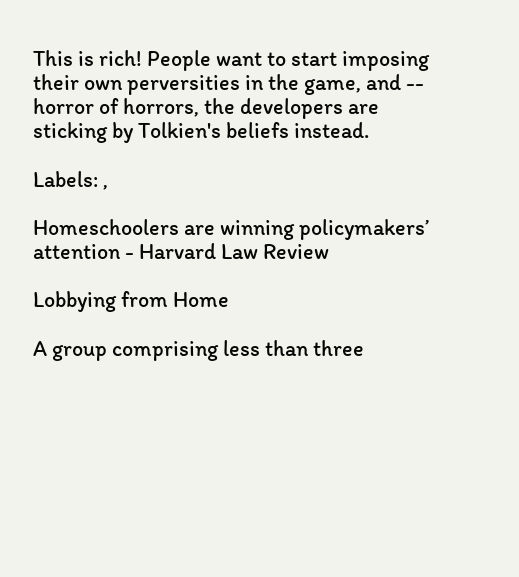This is rich! People want to start imposing their own perversities in the game, and -- horror of horrors, the developers are sticking by Tolkien's beliefs instead.

Labels: ,

Homeschoolers are winning policymakers’ attention - Harvard Law Review

Lobbying from Home

A group comprising less than three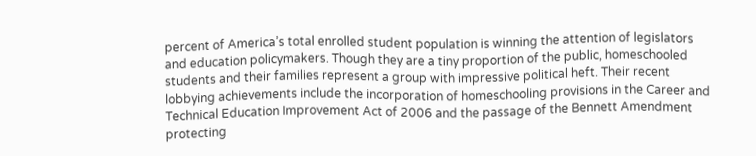percent of America’s total enrolled student population is winning the attention of legislators and education policymakers. Though they are a tiny proportion of the public, homeschooled students and their families represent a group with impressive political heft. Their recent lobbying achievements include the incorporation of homeschooling provisions in the Career and Technical Education Improvement Act of 2006 and the passage of the Bennett Amendment protecting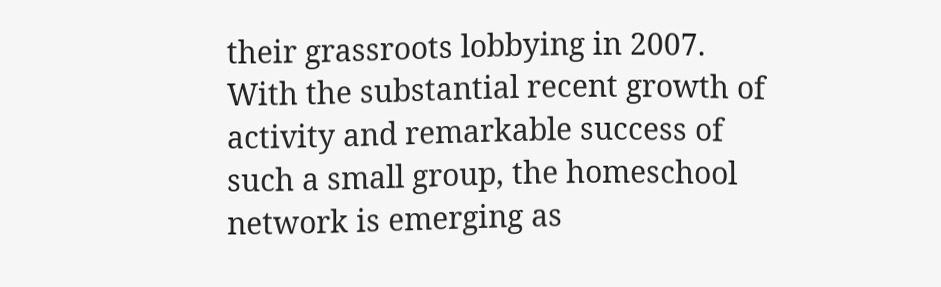their grassroots lobbying in 2007. With the substantial recent growth of activity and remarkable success of such a small group, the homeschool network is emerging as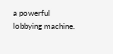a powerful lobbying machine.